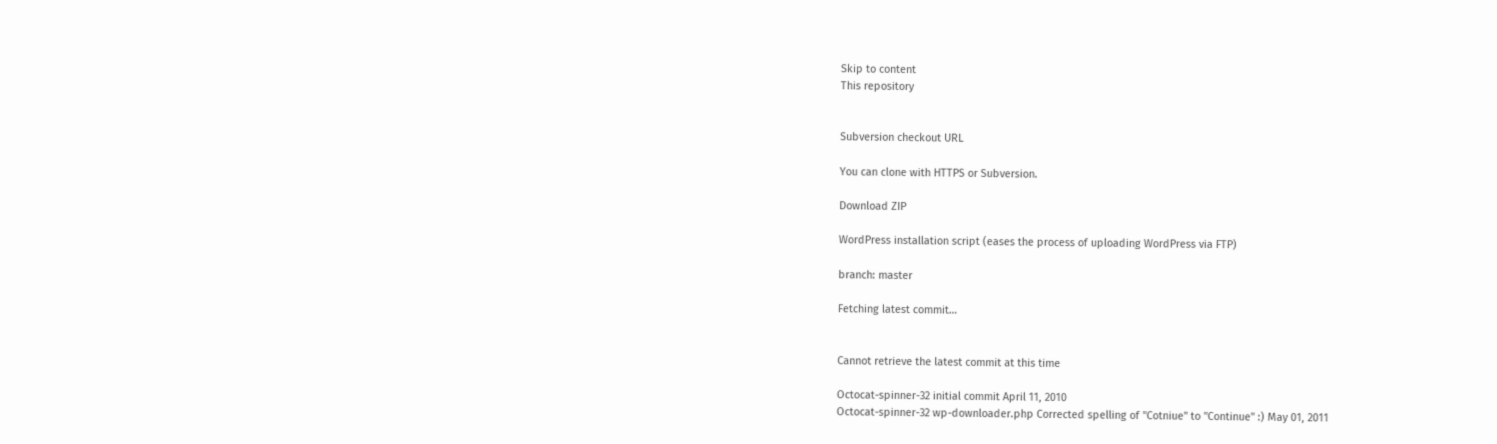Skip to content
This repository


Subversion checkout URL

You can clone with HTTPS or Subversion.

Download ZIP

WordPress installation script (eases the process of uploading WordPress via FTP)

branch: master

Fetching latest commit…


Cannot retrieve the latest commit at this time

Octocat-spinner-32 initial commit April 11, 2010
Octocat-spinner-32 wp-downloader.php Corrected spelling of "Cotniue" to "Continue" :) May 01, 2011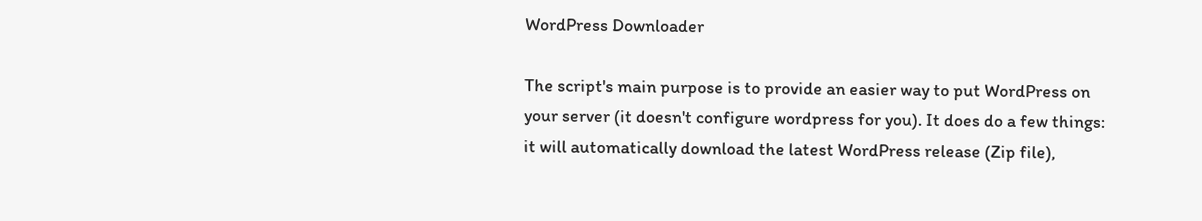WordPress Downloader

The script's main purpose is to provide an easier way to put WordPress on your server (it doesn't configure wordpress for you). It does do a few things: it will automatically download the latest WordPress release (Zip file),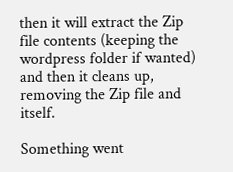then it will extract the Zip file contents (keeping the wordpress folder if wanted) and then it cleans up, removing the Zip file and itself.

Something went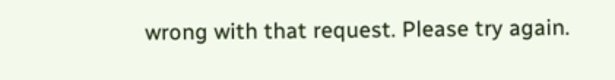wrong with that request. Please try again.